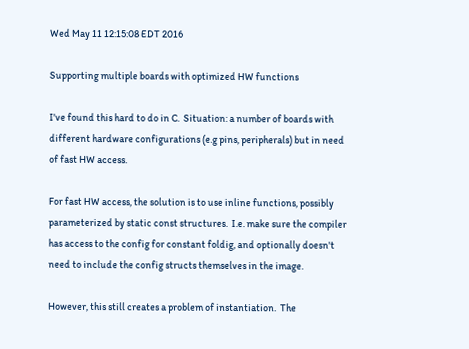Wed May 11 12:15:08 EDT 2016

Supporting multiple boards with optimized HW functions

I've found this hard to do in C.  Situation: a number of boards with
different hardware configurations (e.g pins, peripherals) but in need
of fast HW access.

For fast HW access, the solution is to use inline functions, possibly
parameterized by static const structures.  I.e. make sure the compiler
has access to the config for constant foldig, and optionally doesn't
need to include the config structs themselves in the image.

However, this still creates a problem of instantiation.  The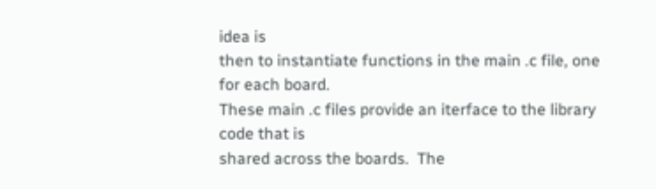idea is
then to instantiate functions in the main .c file, one for each board.
These main .c files provide an iterface to the library code that is
shared across the boards.  The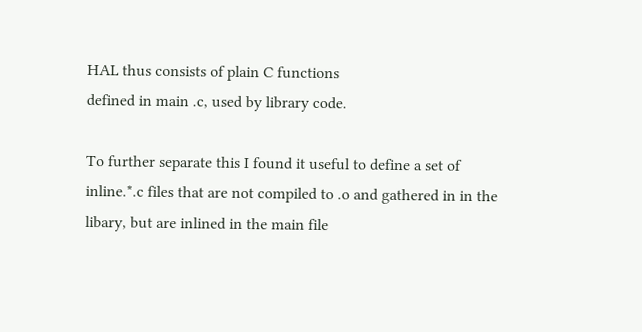HAL thus consists of plain C functions
defined in main .c, used by library code.

To further separate this I found it useful to define a set of
inline.*.c files that are not compiled to .o and gathered in in the
libary, but are inlined in the main file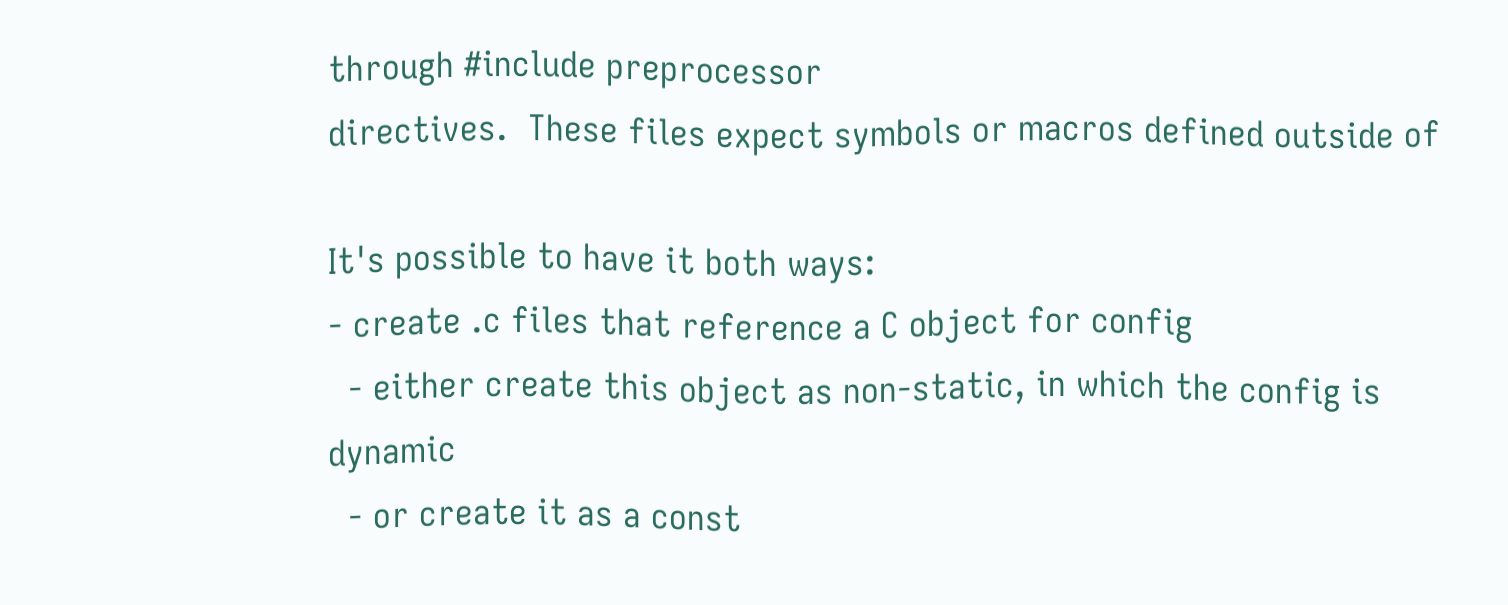through #include preprocessor
directives.  These files expect symbols or macros defined outside of

It's possible to have it both ways:
- create .c files that reference a C object for config
  - either create this object as non-static, in which the config is dynamic
  - or create it as a const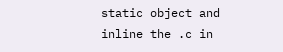static object and inline the .c in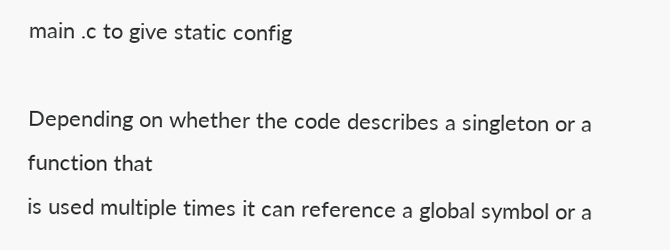main .c to give static config

Depending on whether the code describes a singleton or a function that
is used multiple times it can reference a global symbol or a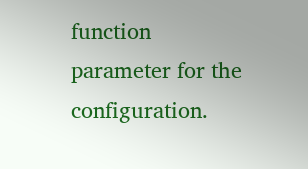function
parameter for the configuration.